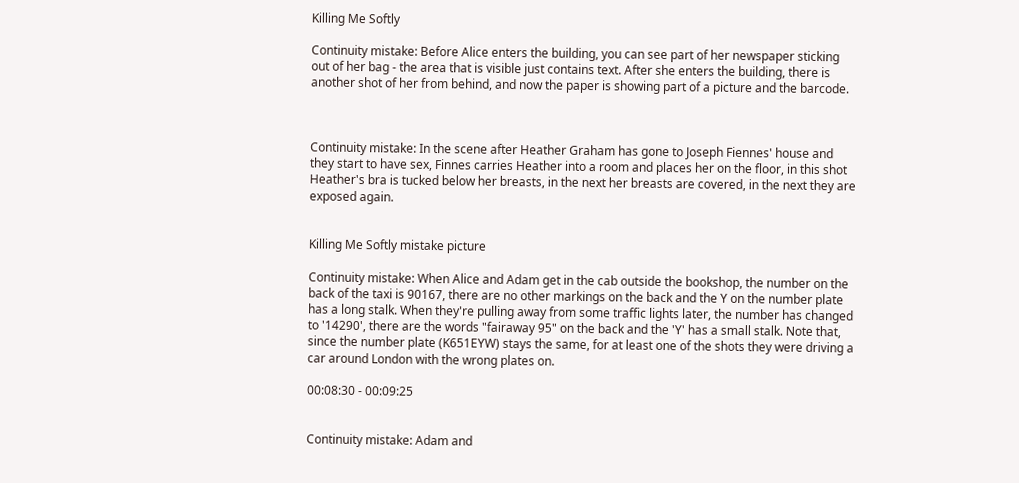Killing Me Softly

Continuity mistake: Before Alice enters the building, you can see part of her newspaper sticking out of her bag - the area that is visible just contains text. After she enters the building, there is another shot of her from behind, and now the paper is showing part of a picture and the barcode.



Continuity mistake: In the scene after Heather Graham has gone to Joseph Fiennes' house and they start to have sex, Finnes carries Heather into a room and places her on the floor, in this shot Heather's bra is tucked below her breasts, in the next her breasts are covered, in the next they are exposed again.


Killing Me Softly mistake picture

Continuity mistake: When Alice and Adam get in the cab outside the bookshop, the number on the back of the taxi is 90167, there are no other markings on the back and the Y on the number plate has a long stalk. When they're pulling away from some traffic lights later, the number has changed to '14290', there are the words "fairaway 95" on the back and the 'Y' has a small stalk. Note that, since the number plate (K651EYW) stays the same, for at least one of the shots they were driving a car around London with the wrong plates on.

00:08:30 - 00:09:25


Continuity mistake: Adam and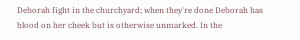Deborah fight in the churchyard; when they're done Deborah has blood on her cheek but is otherwise unmarked. In the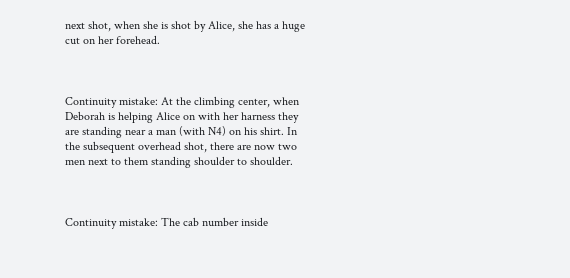next shot, when she is shot by Alice, she has a huge cut on her forehead.



Continuity mistake: At the climbing center, when Deborah is helping Alice on with her harness they are standing near a man (with N4) on his shirt. In the subsequent overhead shot, there are now two men next to them standing shoulder to shoulder.



Continuity mistake: The cab number inside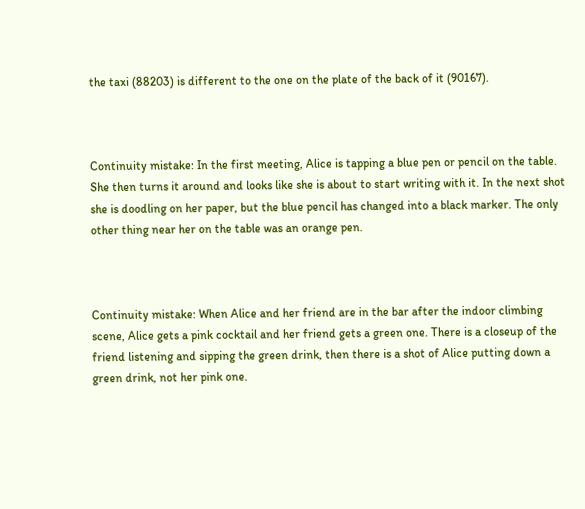the taxi (88203) is different to the one on the plate of the back of it (90167).



Continuity mistake: In the first meeting, Alice is tapping a blue pen or pencil on the table. She then turns it around and looks like she is about to start writing with it. In the next shot she is doodling on her paper, but the blue pencil has changed into a black marker. The only other thing near her on the table was an orange pen.



Continuity mistake: When Alice and her friend are in the bar after the indoor climbing scene, Alice gets a pink cocktail and her friend gets a green one. There is a closeup of the friend listening and sipping the green drink, then there is a shot of Alice putting down a green drink, not her pink one.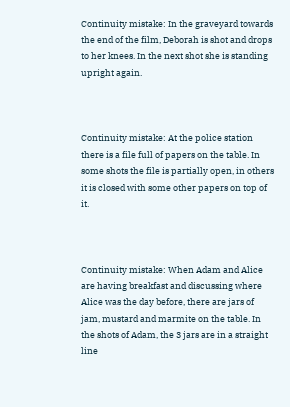Continuity mistake: In the graveyard towards the end of the film, Deborah is shot and drops to her knees. In the next shot she is standing upright again.



Continuity mistake: At the police station there is a file full of papers on the table. In some shots the file is partially open, in others it is closed with some other papers on top of it.



Continuity mistake: When Adam and Alice are having breakfast and discussing where Alice was the day before, there are jars of jam, mustard and marmite on the table. In the shots of Adam, the 3 jars are in a straight line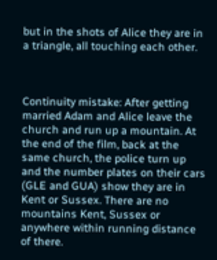but in the shots of Alice they are in a triangle, all touching each other.



Continuity mistake: After getting married Adam and Alice leave the church and run up a mountain. At the end of the film, back at the same church, the police turn up and the number plates on their cars (GLE and GUA) show they are in Kent or Sussex. There are no mountains Kent, Sussex or anywhere within running distance of there.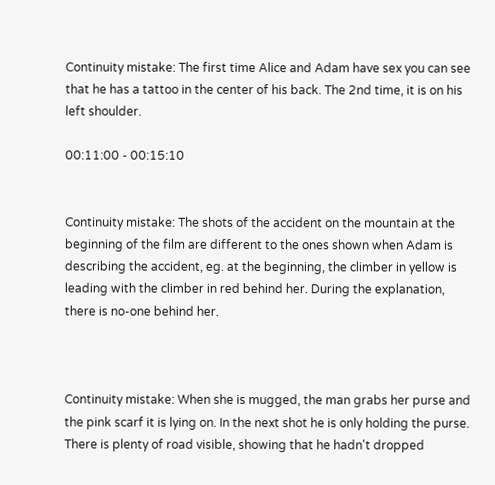Continuity mistake: The first time Alice and Adam have sex you can see that he has a tattoo in the center of his back. The 2nd time, it is on his left shoulder.

00:11:00 - 00:15:10


Continuity mistake: The shots of the accident on the mountain at the beginning of the film are different to the ones shown when Adam is describing the accident, eg. at the beginning, the climber in yellow is leading with the climber in red behind her. During the explanation, there is no-one behind her.



Continuity mistake: When she is mugged, the man grabs her purse and the pink scarf it is lying on. In the next shot he is only holding the purse. There is plenty of road visible, showing that he hadn't dropped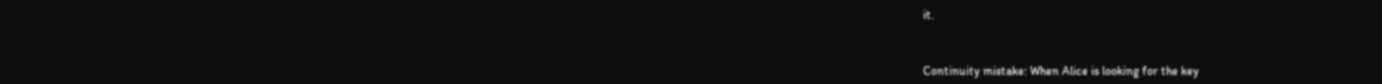it.



Continuity mistake: When Alice is looking for the key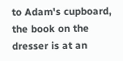to Adam's cupboard, the book on the dresser is at an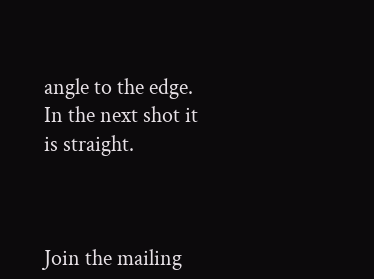angle to the edge. In the next shot it is straight.



Join the mailing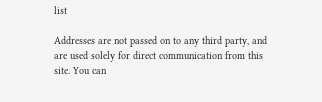list

Addresses are not passed on to any third party, and are used solely for direct communication from this site. You can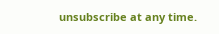unsubscribe at any time.